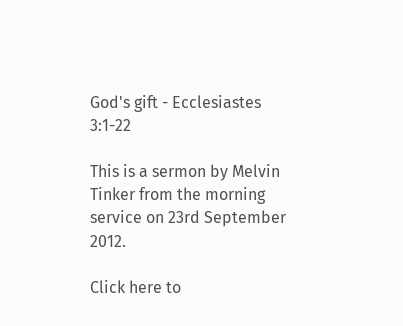God's gift - Ecclesiastes 3:1-22

This is a sermon by Melvin Tinker from the morning service on 23rd September 2012.

Click here to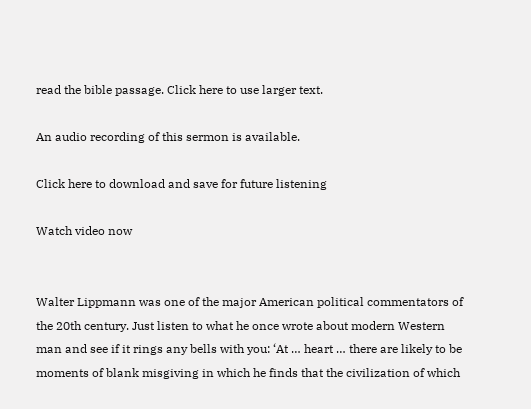read the bible passage. Click here to use larger text.

An audio recording of this sermon is available.

Click here to download and save for future listening

Watch video now


Walter Lippmann was one of the major American political commentators of the 20th century. Just listen to what he once wrote about modern Western man and see if it rings any bells with you: ‘At … heart … there are likely to be moments of blank misgiving in which he finds that the civilization of which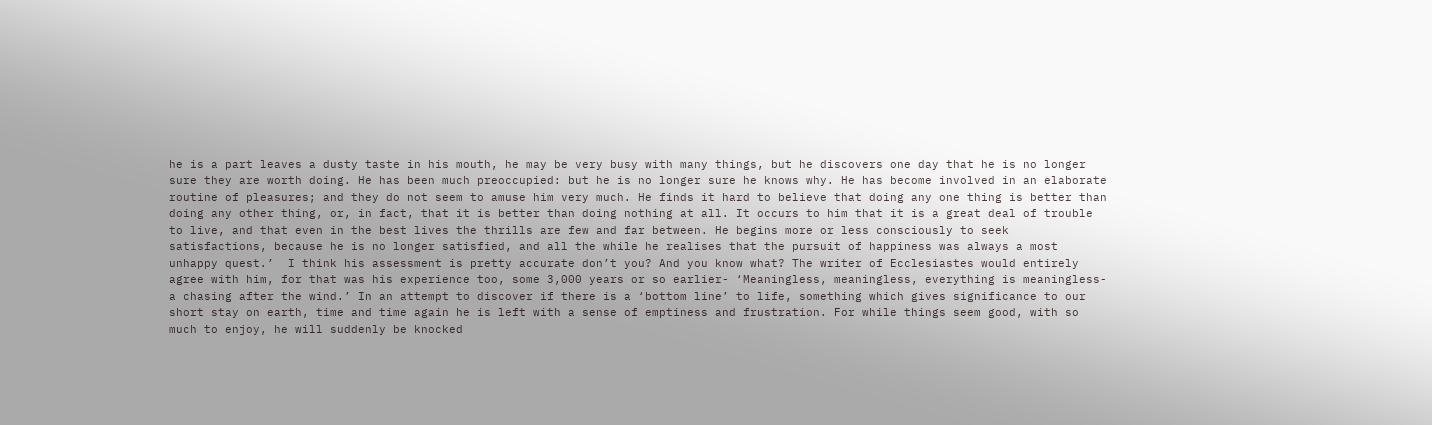he is a part leaves a dusty taste in his mouth, he may be very busy with many things, but he discovers one day that he is no longer sure they are worth doing. He has been much preoccupied: but he is no longer sure he knows why. He has become involved in an elaborate routine of pleasures; and they do not seem to amuse him very much. He finds it hard to believe that doing any one thing is better than doing any other thing, or, in fact, that it is better than doing nothing at all. It occurs to him that it is a great deal of trouble to live, and that even in the best lives the thrills are few and far between. He begins more or less consciously to seek satisfactions, because he is no longer satisfied, and all the while he realises that the pursuit of happiness was always a most unhappy quest.’  I think his assessment is pretty accurate don’t you? And you know what? The writer of Ecclesiastes would entirely agree with him, for that was his experience too, some 3,000 years or so earlier- ‘Meaningless, meaningless, everything is meaningless- a chasing after the wind.’ In an attempt to discover if there is a ‘bottom line’ to life, something which gives significance to our short stay on earth, time and time again he is left with a sense of emptiness and frustration. For while things seem good, with so much to enjoy, he will suddenly be knocked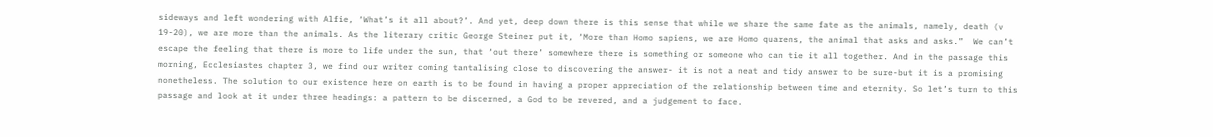sideways and left wondering with Alfie, ‘What’s it all about?’. And yet, deep down there is this sense that while we share the same fate as the animals, namely, death (v 19-20), we are more than the animals. As the literary critic George Steiner put it, ‘More than Homo sapiens, we are Homo quarens, the animal that asks and asks.”  We can’t escape the feeling that there is more to life under the sun, that ‘out there’ somewhere there is something or someone who can tie it all together. And in the passage this morning, Ecclesiastes chapter 3, we find our writer coming tantalising close to discovering the answer- it is not a neat and tidy answer to be sure-but it is a promising nonetheless. The solution to our existence here on earth is to be found in having a proper appreciation of the relationship between time and eternity. So let’s turn to this passage and look at it under three headings: a pattern to be discerned, a God to be revered, and a judgement to face.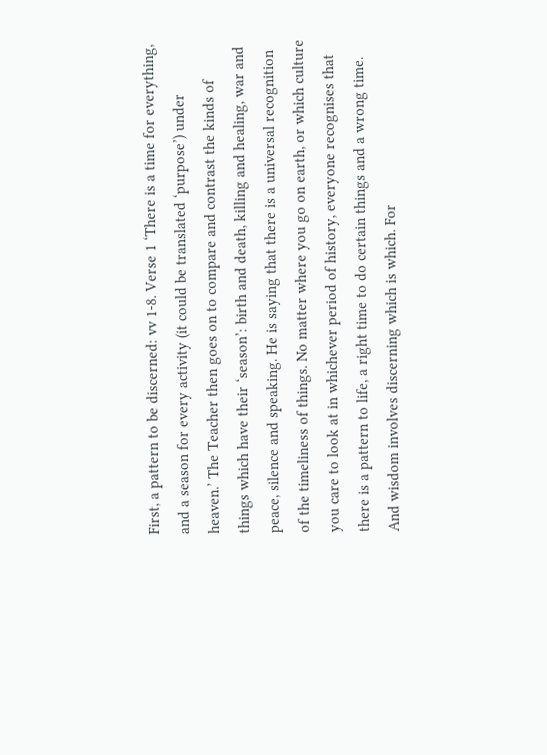First, a pattern to be discerned: vv 1-8. Verse 1 ‘There is a time for everything, and a season for every activity (it could be translated ‘purpose’) under heaven.’ The Teacher then goes on to compare and contrast the kinds of things which have their ‘season’: birth and death, killing and healing, war and peace, silence and speaking. He is saying that there is a universal recognition of the timeliness of things. No matter where you go on earth, or which culture you care to look at in whichever period of history, everyone recognises that there is a pattern to life, a right time to do certain things and a wrong time. And wisdom involves discerning which is which. For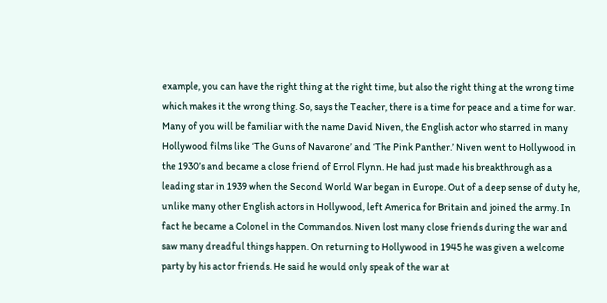example, you can have the right thing at the right time, but also the right thing at the wrong time which makes it the wrong thing. So, says the Teacher, there is a time for peace and a time for war. Many of you will be familiar with the name David Niven, the English actor who starred in many Hollywood films like ‘The Guns of Navarone’ and ‘The Pink Panther.’ Niven went to Hollywood in the 1930’s and became a close friend of Errol Flynn. He had just made his breakthrough as a leading star in 1939 when the Second World War began in Europe. Out of a deep sense of duty he, unlike many other English actors in Hollywood, left America for Britain and joined the army. In fact he became a Colonel in the Commandos. Niven lost many close friends during the war and saw many dreadful things happen. On returning to Hollywood in 1945 he was given a welcome party by his actor friends. He said he would only speak of the war at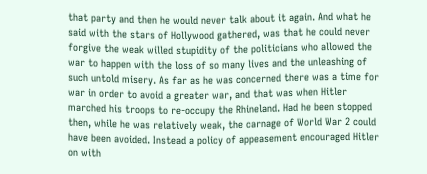that party and then he would never talk about it again. And what he said with the stars of Hollywood gathered, was that he could never forgive the weak willed stupidity of the politicians who allowed the war to happen with the loss of so many lives and the unleashing of such untold misery. As far as he was concerned there was a time for war in order to avoid a greater war, and that was when Hitler marched his troops to re-occupy the Rhineland. Had he been stopped then, while he was relatively weak, the carnage of World War 2 could have been avoided. Instead a policy of appeasement encouraged Hitler on with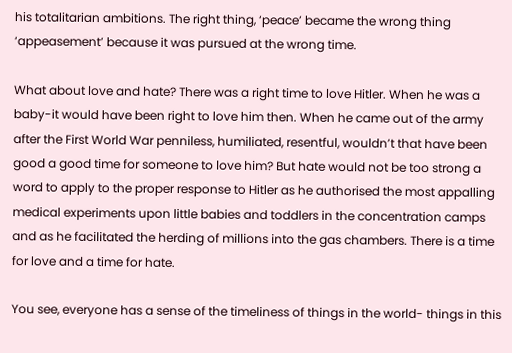his totalitarian ambitions. The right thing, ‘peace’ became the wrong thing ‘appeasement’ because it was pursued at the wrong time.

What about love and hate? There was a right time to love Hitler. When he was a baby-it would have been right to love him then. When he came out of the army after the First World War penniless, humiliated, resentful, wouldn’t that have been good a good time for someone to love him? But hate would not be too strong a word to apply to the proper response to Hitler as he authorised the most appalling medical experiments upon little babies and toddlers in the concentration camps and as he facilitated the herding of millions into the gas chambers. There is a time for love and a time for hate.

You see, everyone has a sense of the timeliness of things in the world- things in this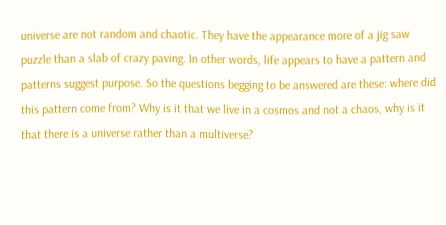universe are not random and chaotic. They have the appearance more of a jig saw puzzle than a slab of crazy paving. In other words, life appears to have a pattern and patterns suggest purpose. So the questions begging to be answered are these: where did this pattern come from? Why is it that we live in a cosmos and not a chaos, why is it that there is a universe rather than a multiverse?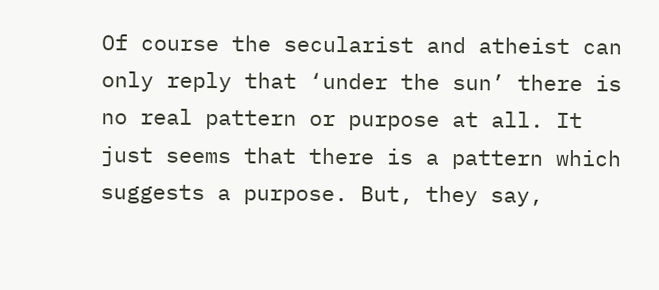Of course the secularist and atheist can only reply that ‘under the sun’ there is no real pattern or purpose at all. It just seems that there is a pattern which suggests a purpose. But, they say,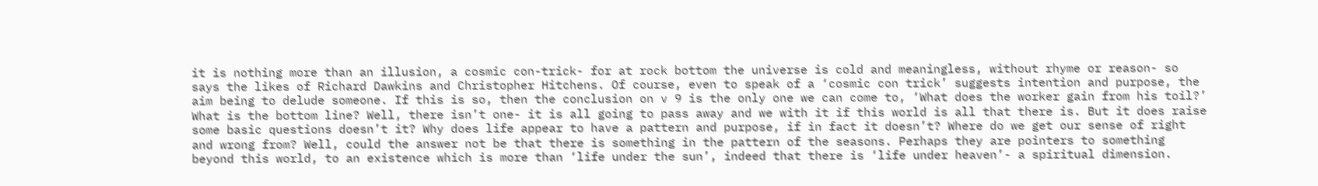it is nothing more than an illusion, a cosmic con-trick- for at rock bottom the universe is cold and meaningless, without rhyme or reason- so says the likes of Richard Dawkins and Christopher Hitchens. Of course, even to speak of a ‘cosmic con trick’ suggests intention and purpose, the aim being to delude someone. If this is so, then the conclusion on v 9 is the only one we can come to, ‘What does the worker gain from his toil?’ What is the bottom line? Well, there isn’t one- it is all going to pass away and we with it if this world is all that there is. But it does raise some basic questions doesn’t it? Why does life appear to have a pattern and purpose, if in fact it doesn’t? Where do we get our sense of right and wrong from? Well, could the answer not be that there is something in the pattern of the seasons. Perhaps they are pointers to something beyond this world, to an existence which is more than ‘life under the sun’, indeed that there is ‘life under heaven’- a spiritual dimension.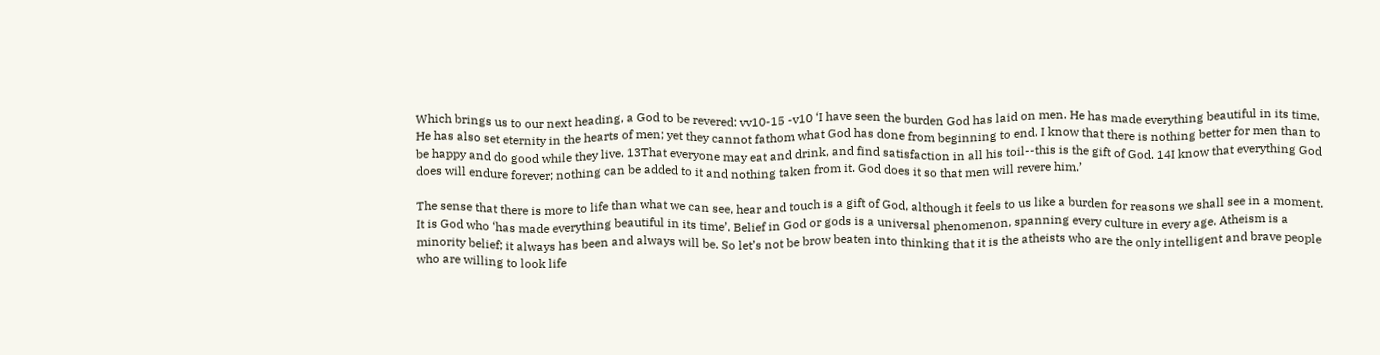Which brings us to our next heading, a God to be revered: vv10-15 -v10 ‘I have seen the burden God has laid on men. He has made everything beautiful in its time. He has also set eternity in the hearts of men; yet they cannot fathom what God has done from beginning to end. I know that there is nothing better for men than to be happy and do good while they live. 13That everyone may eat and drink, and find satisfaction in all his toil--this is the gift of God. 14I know that everything God does will endure forever; nothing can be added to it and nothing taken from it. God does it so that men will revere him.’

The sense that there is more to life than what we can see, hear and touch is a gift of God, although it feels to us like a burden for reasons we shall see in a moment. It is God who ‘has made everything beautiful in its time’. Belief in God or gods is a universal phenomenon, spanning every culture in every age. Atheism is a minority belief; it always has been and always will be. So let’s not be brow beaten into thinking that it is the atheists who are the only intelligent and brave people who are willing to look life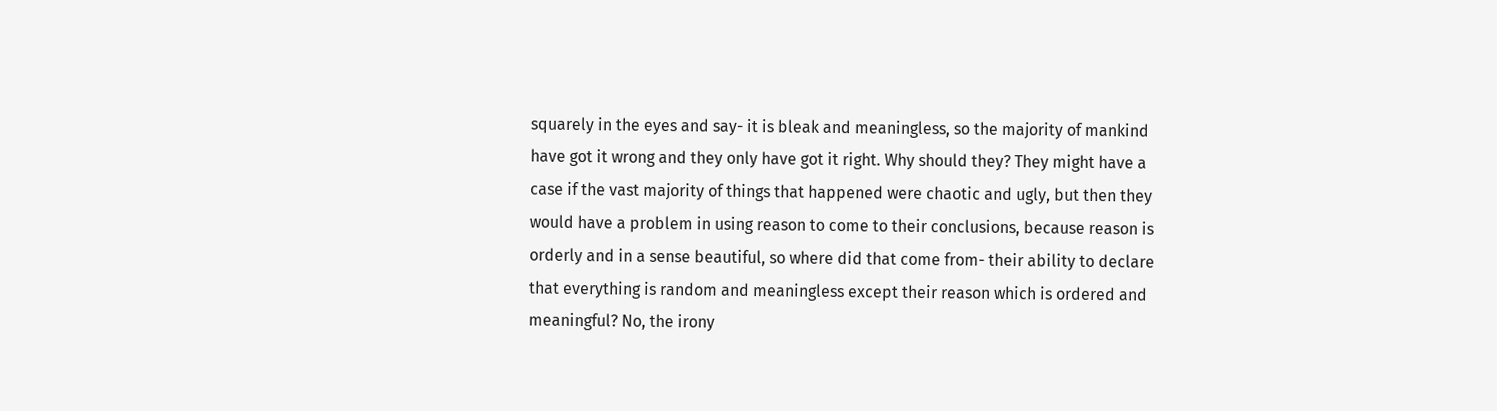squarely in the eyes and say- it is bleak and meaningless, so the majority of mankind have got it wrong and they only have got it right. Why should they? They might have a case if the vast majority of things that happened were chaotic and ugly, but then they would have a problem in using reason to come to their conclusions, because reason is orderly and in a sense beautiful, so where did that come from- their ability to declare that everything is random and meaningless except their reason which is ordered and meaningful? No, the irony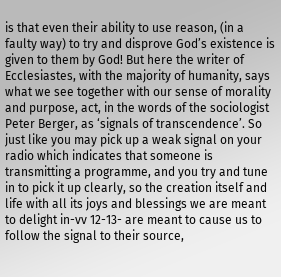is that even their ability to use reason, (in a faulty way) to try and disprove God’s existence is given to them by God! But here the writer of Ecclesiastes, with the majority of humanity, says what we see together with our sense of morality and purpose, act, in the words of the sociologist Peter Berger, as ‘signals of transcendence’. So just like you may pick up a weak signal on your radio which indicates that someone is transmitting a programme, and you try and tune in to pick it up clearly, so the creation itself and life with all its joys and blessings we are meant to delight in-vv 12-13- are meant to cause us to follow the signal to their source,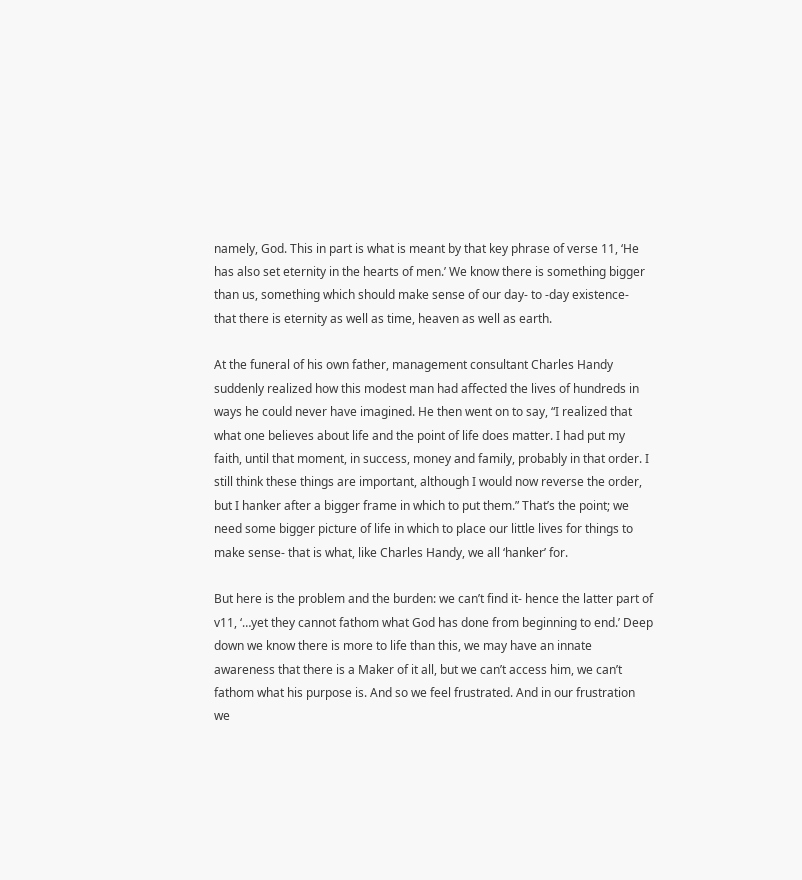namely, God. This in part is what is meant by that key phrase of verse 11, ‘He has also set eternity in the hearts of men.’ We know there is something bigger than us, something which should make sense of our day- to -day existence- that there is eternity as well as time, heaven as well as earth.

At the funeral of his own father, management consultant Charles Handy suddenly realized how this modest man had affected the lives of hundreds in ways he could never have imagined. He then went on to say, “I realized that what one believes about life and the point of life does matter. I had put my faith, until that moment, in success, money and family, probably in that order. I still think these things are important, although I would now reverse the order, but I hanker after a bigger frame in which to put them.” That’s the point; we need some bigger picture of life in which to place our little lives for things to make sense- that is what, like Charles Handy, we all ‘hanker’ for.

But here is the problem and the burden: we can’t find it- hence the latter part of v11, ‘…yet they cannot fathom what God has done from beginning to end.’ Deep down we know there is more to life than this, we may have an innate awareness that there is a Maker of it all, but we can’t access him, we can’t fathom what his purpose is. And so we feel frustrated. And in our frustration we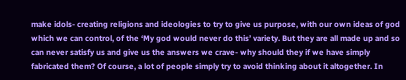make idols- creating religions and ideologies to try to give us purpose, with our own ideas of god which we can control, of the ‘My god would never do this’ variety. But they are all made up and so can never satisfy us and give us the answers we crave- why should they if we have simply fabricated them? Of course, a lot of people simply try to avoid thinking about it altogether. In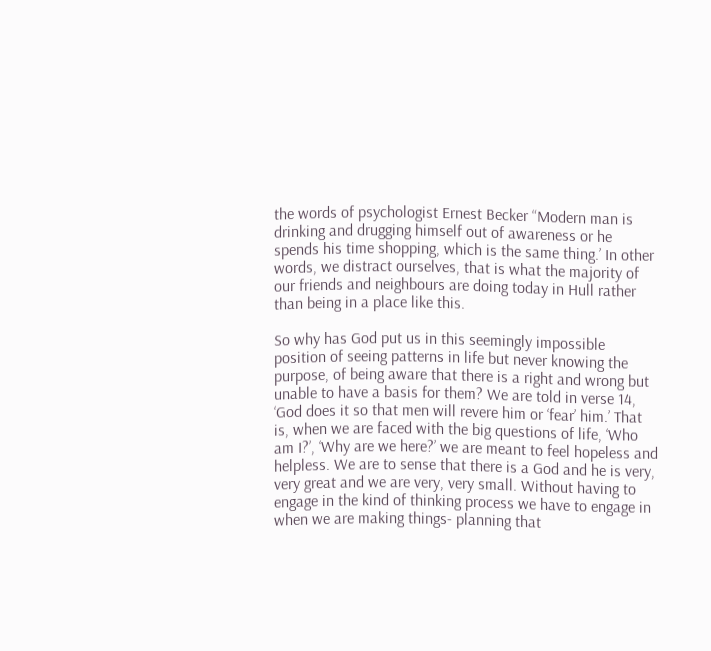the words of psychologist Ernest Becker “Modern man is drinking and drugging himself out of awareness or he spends his time shopping, which is the same thing.’ In other words, we distract ourselves, that is what the majority of our friends and neighbours are doing today in Hull rather than being in a place like this.

So why has God put us in this seemingly impossible position of seeing patterns in life but never knowing the purpose, of being aware that there is a right and wrong but unable to have a basis for them? We are told in verse 14, ‘God does it so that men will revere him or ‘fear’ him.’ That is, when we are faced with the big questions of life, ‘Who am I?’, ‘Why are we here?’ we are meant to feel hopeless and helpless. We are to sense that there is a God and he is very, very great and we are very, very small. Without having to engage in the kind of thinking process we have to engage in when we are making things- planning that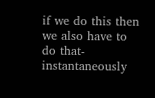if we do this then we also have to do that- instantaneously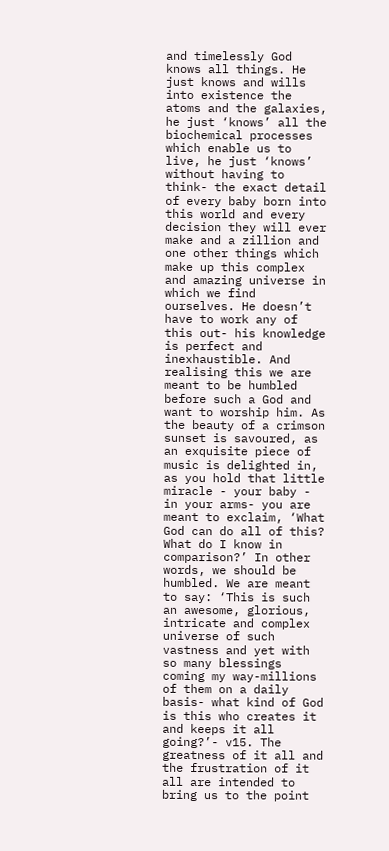and timelessly God knows all things. He just knows and wills into existence the atoms and the galaxies, he just ‘knows’ all the biochemical processes which enable us to live, he just ‘knows’ without having to think- the exact detail of every baby born into this world and every decision they will ever make and a zillion and one other things which make up this complex and amazing universe in which we find ourselves. He doesn’t have to work any of this out- his knowledge is perfect and inexhaustible. And realising this we are meant to be humbled before such a God and want to worship him. As the beauty of a crimson sunset is savoured, as an exquisite piece of music is delighted in, as you hold that little miracle - your baby - in your arms- you are meant to exclaim, ‘What  God can do all of this? What do I know in comparison?’ In other words, we should be humbled. We are meant to say: ‘This is such an awesome, glorious, intricate and complex universe of such vastness and yet with so many blessings coming my way-millions of them on a daily basis- what kind of God is this who creates it and keeps it all going?’- v15. The greatness of it all and the frustration of it all are intended to bring us to the point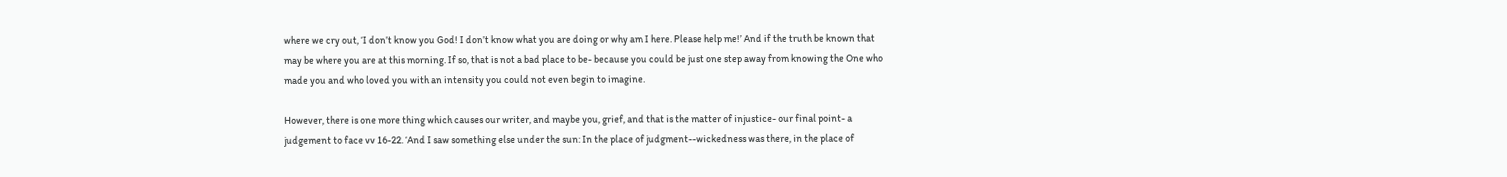where we cry out, ‘I don’t know you God! I don’t know what you are doing or why am I here. Please help me!’ And if the truth be known that may be where you are at this morning. If so, that is not a bad place to be- because you could be just one step away from knowing the One who made you and who loved you with an intensity you could not even begin to imagine.

However, there is one more thing which causes our writer, and maybe you, grief, and that is the matter of injustice- our final point- a judgement to face vv 16-22. ‘And I saw something else under the sun: In the place of judgment--wickedness was there, in the place of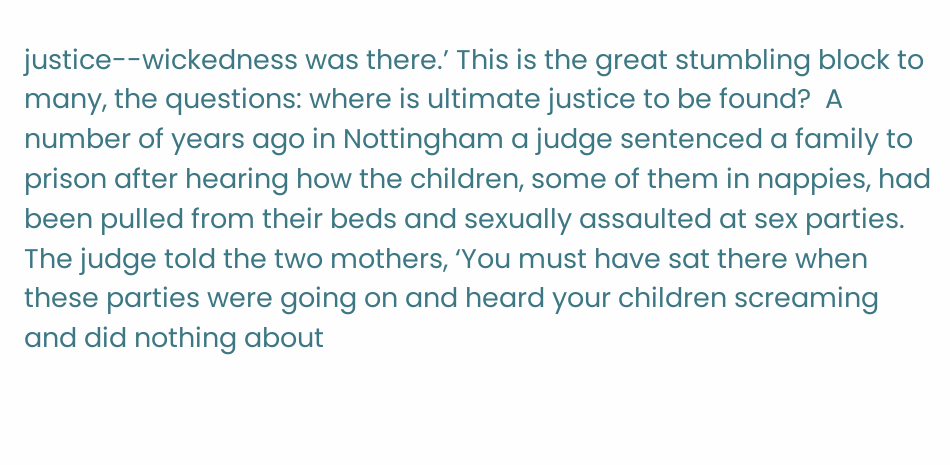justice--wickedness was there.’ This is the great stumbling block to many, the questions: where is ultimate justice to be found?  A number of years ago in Nottingham a judge sentenced a family to prison after hearing how the children, some of them in nappies, had been pulled from their beds and sexually assaulted at sex parties. The judge told the two mothers, ‘You must have sat there when these parties were going on and heard your children screaming and did nothing about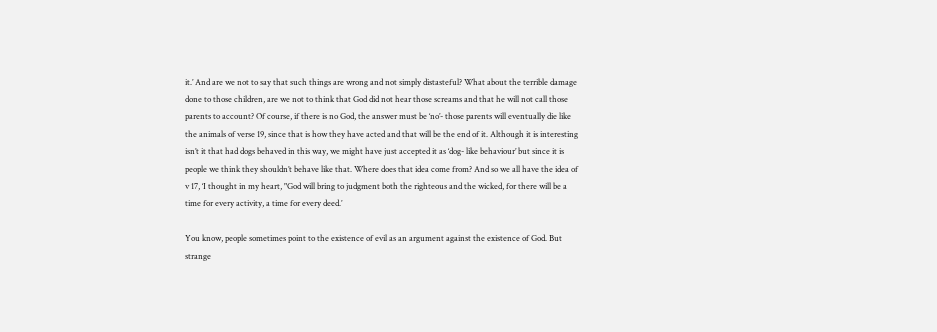it.’ And are we not to say that such things are wrong and not simply distasteful? What about the terrible damage done to those children, are we not to think that God did not hear those screams and that he will not call those parents to account? Of course, if there is no God, the answer must be ‘no’- those parents will eventually die like the animals of verse 19, since that is how they have acted and that will be the end of it. Although it is interesting isn’t it that had dogs behaved in this way, we might have just accepted it as ‘dog- like behaviour’ but since it is people we think they shouldn’t behave like that. Where does that idea come from? And so we all have the idea of v 17, ‘I thought in my heart, "God will bring to judgment both the righteous and the wicked, for there will be a time for every activity, a time for every deed.’

You know, people sometimes point to the existence of evil as an argument against the existence of God. But strange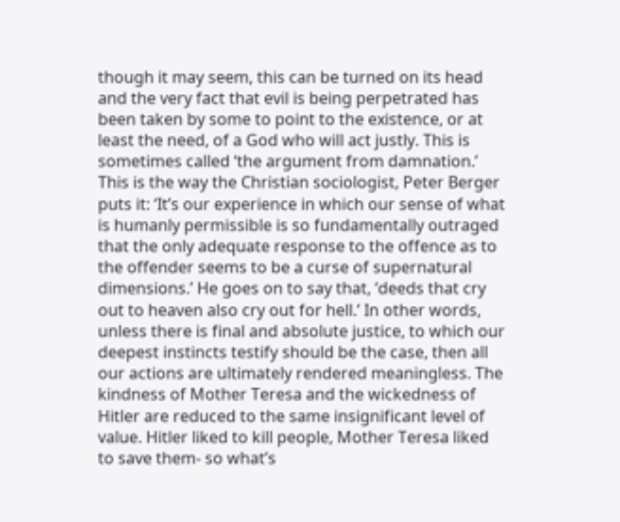though it may seem, this can be turned on its head and the very fact that evil is being perpetrated has been taken by some to point to the existence, or at least the need, of a God who will act justly. This is sometimes called ‘the argument from damnation.’ This is the way the Christian sociologist, Peter Berger puts it: ‘It’s our experience in which our sense of what is humanly permissible is so fundamentally outraged that the only adequate response to the offence as to the offender seems to be a curse of supernatural dimensions.’ He goes on to say that, ‘deeds that cry out to heaven also cry out for hell.’ In other words, unless there is final and absolute justice, to which our deepest instincts testify should be the case, then all our actions are ultimately rendered meaningless. The kindness of Mother Teresa and the wickedness of Hitler are reduced to the same insignificant level of value. Hitler liked to kill people, Mother Teresa liked to save them- so what’s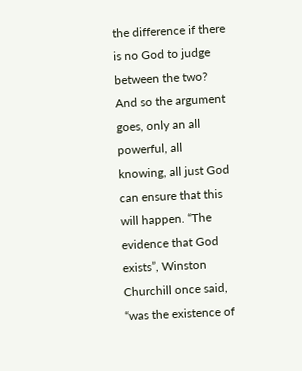the difference if there is no God to judge between the two?  And so the argument goes, only an all powerful, all knowing, all just God can ensure that this will happen. “The evidence that God exists”, Winston Churchill once said, “was the existence of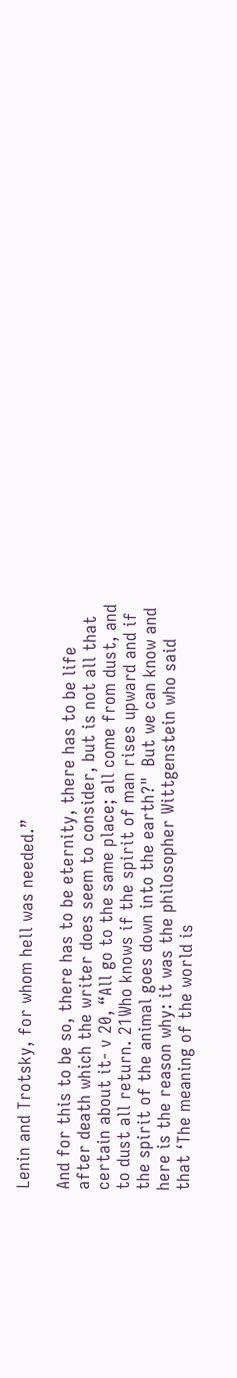Lenin and Trotsky, for whom hell was needed.”

And for this to be so, there has to be eternity, there has to be life after death which the writer does seem to consider, but is not all that certain about it- v 20, “All go to the same place; all come from dust, and to dust all return. 21Who knows if the spirit of man rises upward and if the spirit of the animal goes down into the earth?"  But we can know and here is the reason why: it was the philosopher Wittgenstein who said that ‘The meaning of the world is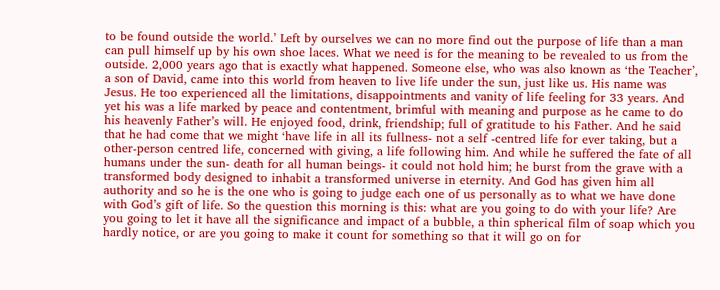to be found outside the world.’ Left by ourselves we can no more find out the purpose of life than a man can pull himself up by his own shoe laces. What we need is for the meaning to be revealed to us from the outside. 2,000 years ago that is exactly what happened. Someone else, who was also known as ‘the Teacher’, a son of David, came into this world from heaven to live life under the sun, just like us. His name was Jesus. He too experienced all the limitations, disappointments and vanity of life feeling for 33 years. And yet his was a life marked by peace and contentment, brimful with meaning and purpose as he came to do his heavenly Father’s will. He enjoyed food, drink, friendship; full of gratitude to his Father. And he said that he had come that we might ‘have life in all its fullness- not a self -centred life for ever taking, but a other-person centred life, concerned with giving, a life following him. And while he suffered the fate of all humans under the sun- death for all human beings- it could not hold him; he burst from the grave with a transformed body designed to inhabit a transformed universe in eternity. And God has given him all authority and so he is the one who is going to judge each one of us personally as to what we have done with God’s gift of life. So the question this morning is this: what are you going to do with your life? Are you going to let it have all the significance and impact of a bubble, a thin spherical film of soap which you hardly notice, or are you going to make it count for something so that it will go on for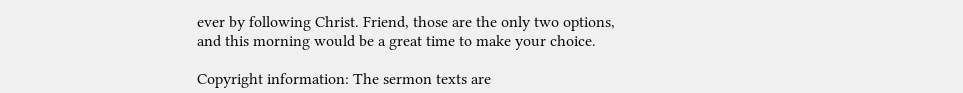ever by following Christ. Friend, those are the only two options, and this morning would be a great time to make your choice.

Copyright information: The sermon texts are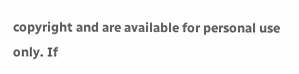copyright and are available for personal use only. If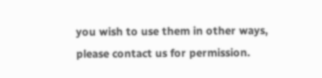you wish to use them in other ways, please contact us for permission.